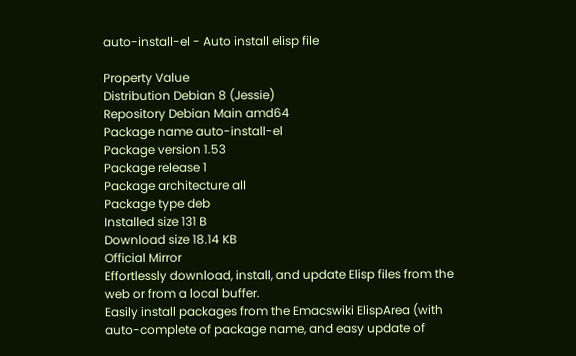auto-install-el - Auto install elisp file

Property Value
Distribution Debian 8 (Jessie)
Repository Debian Main amd64
Package name auto-install-el
Package version 1.53
Package release 1
Package architecture all
Package type deb
Installed size 131 B
Download size 18.14 KB
Official Mirror
Effortlessly download, install, and update Elisp files from the
web or from a local buffer.
Easily install packages from the Emacswiki ElispArea (with
auto-complete of package name, and easy update of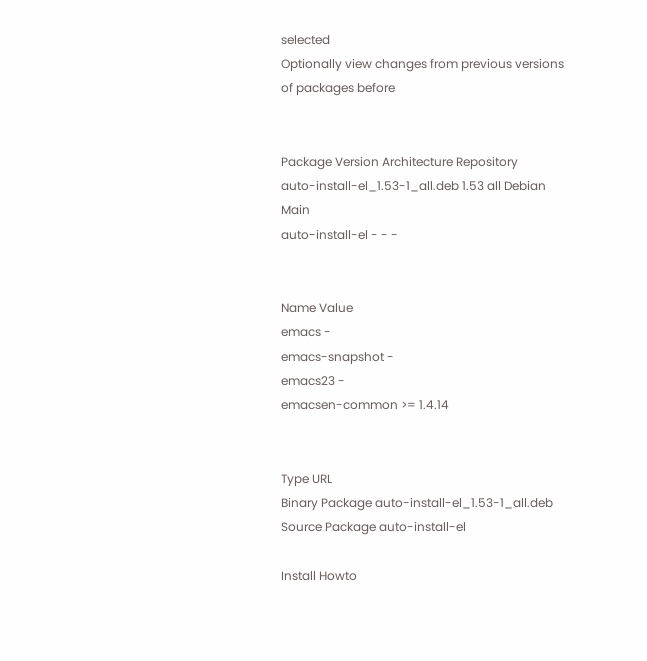selected
Optionally view changes from previous versions of packages before


Package Version Architecture Repository
auto-install-el_1.53-1_all.deb 1.53 all Debian Main
auto-install-el - - -


Name Value
emacs -
emacs-snapshot -
emacs23 -
emacsen-common >= 1.4.14


Type URL
Binary Package auto-install-el_1.53-1_all.deb
Source Package auto-install-el

Install Howto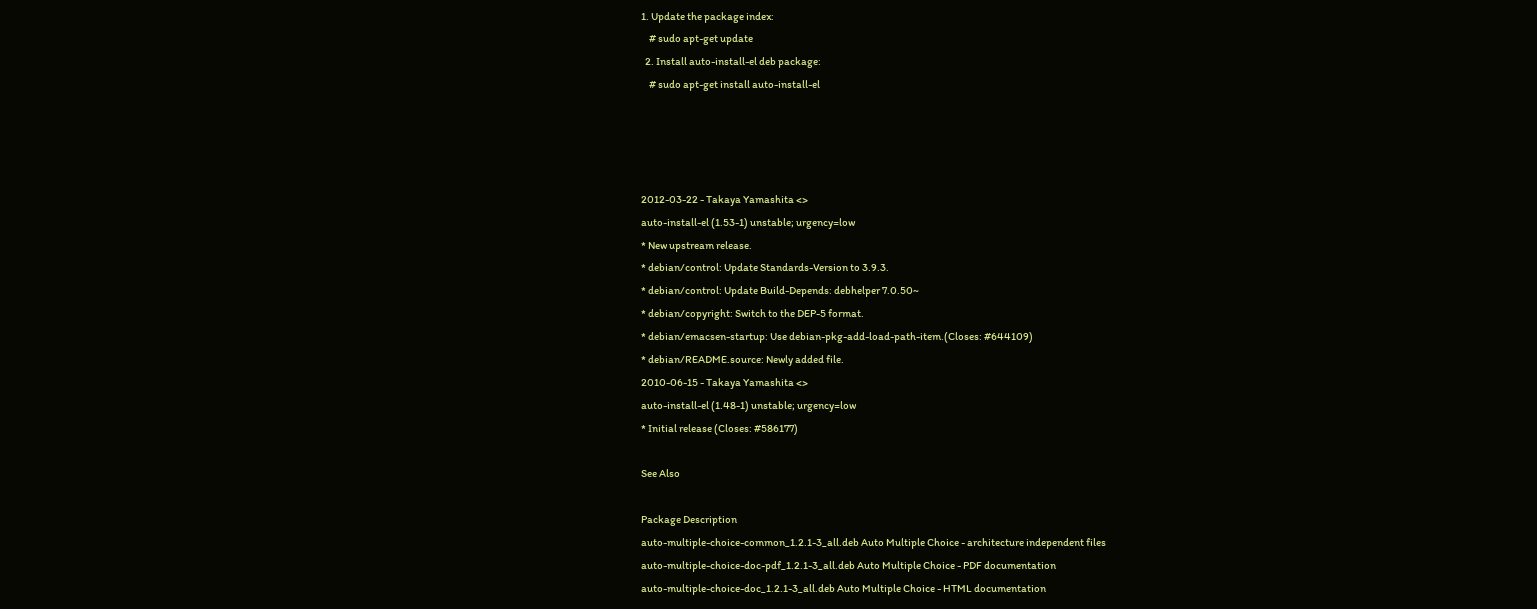1. Update the package index:
    # sudo apt-get update
  2. Install auto-install-el deb package:
    # sudo apt-get install auto-install-el




2012-03-22 - Takaya Yamashita <>
auto-install-el (1.53-1) unstable; urgency=low
* New upstream release.
* debian/control: Update Standards-Version to 3.9.3.
* debian/control: Update Build-Depends: debhelper 7.0.50~
* debian/copyright: Switch to the DEP-5 format.
* debian/emacsen-startup: Use debian-pkg-add-load-path-item.(Closes: #644109)
* debian/README.source: Newly added file.
2010-06-15 - Takaya Yamashita <>
auto-install-el (1.48-1) unstable; urgency=low
* Initial release (Closes: #586177)

See Also

Package Description
auto-multiple-choice-common_1.2.1-3_all.deb Auto Multiple Choice - architecture independent files
auto-multiple-choice-doc-pdf_1.2.1-3_all.deb Auto Multiple Choice - PDF documentation
auto-multiple-choice-doc_1.2.1-3_all.deb Auto Multiple Choice - HTML documentation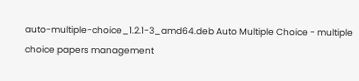auto-multiple-choice_1.2.1-3_amd64.deb Auto Multiple Choice - multiple choice papers management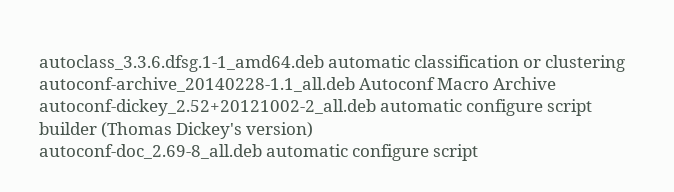autoclass_3.3.6.dfsg.1-1_amd64.deb automatic classification or clustering
autoconf-archive_20140228-1.1_all.deb Autoconf Macro Archive
autoconf-dickey_2.52+20121002-2_all.deb automatic configure script builder (Thomas Dickey's version)
autoconf-doc_2.69-8_all.deb automatic configure script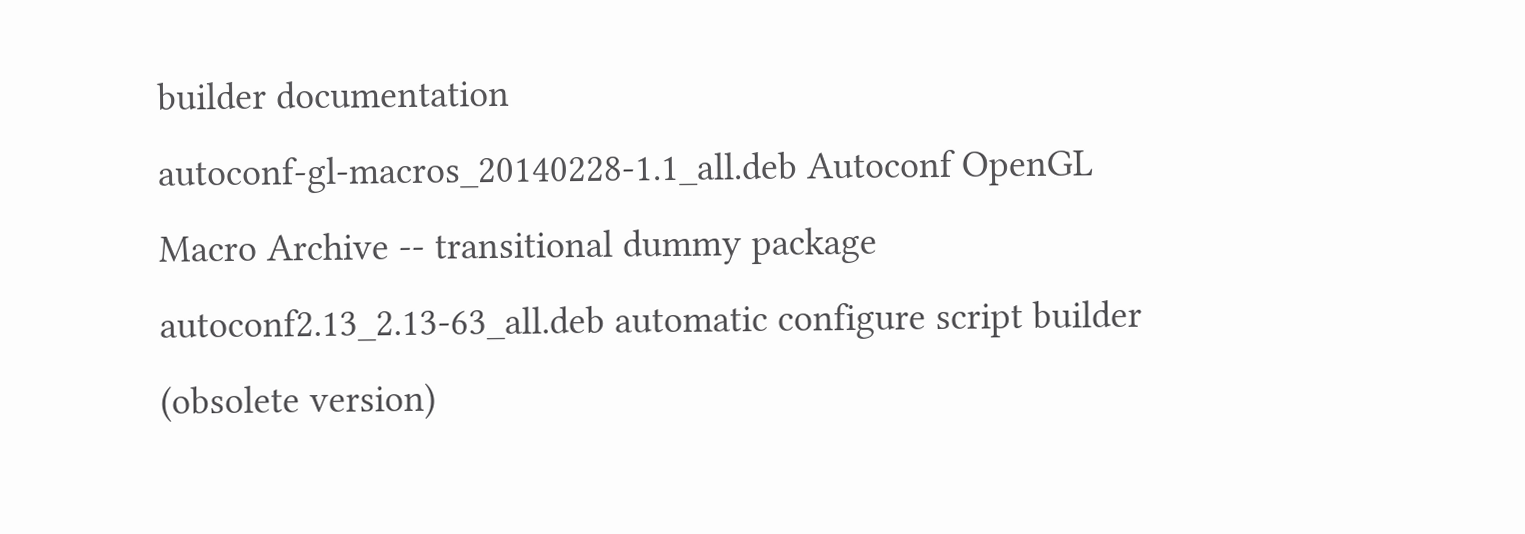builder documentation
autoconf-gl-macros_20140228-1.1_all.deb Autoconf OpenGL Macro Archive -- transitional dummy package
autoconf2.13_2.13-63_all.deb automatic configure script builder (obsolete version)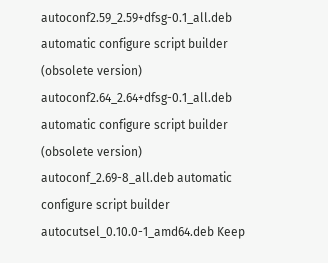autoconf2.59_2.59+dfsg-0.1_all.deb automatic configure script builder (obsolete version)
autoconf2.64_2.64+dfsg-0.1_all.deb automatic configure script builder (obsolete version)
autoconf_2.69-8_all.deb automatic configure script builder
autocutsel_0.10.0-1_amd64.deb Keep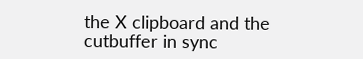the X clipboard and the cutbuffer in sync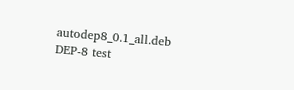autodep8_0.1_all.deb DEP-8 test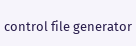control file generator